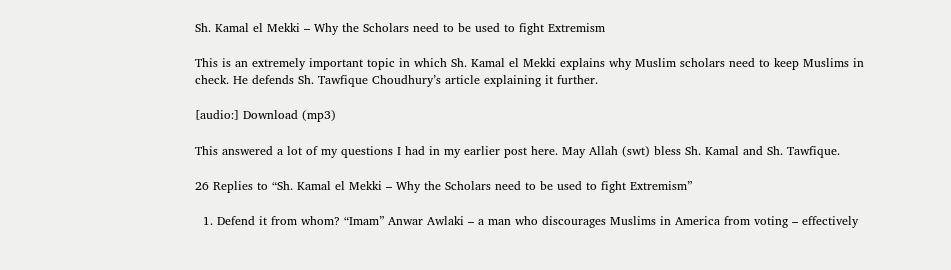Sh. Kamal el Mekki – Why the Scholars need to be used to fight Extremism

This is an extremely important topic in which Sh. Kamal el Mekki explains why Muslim scholars need to keep Muslims in check. He defends Sh. Tawfique Choudhury’s article explaining it further.

[audio:] Download (mp3)

This answered a lot of my questions I had in my earlier post here. May Allah (swt) bless Sh. Kamal and Sh. Tawfique.

26 Replies to “Sh. Kamal el Mekki – Why the Scholars need to be used to fight Extremism”

  1. Defend it from whom? “Imam” Anwar Awlaki – a man who discourages Muslims in America from voting – effectively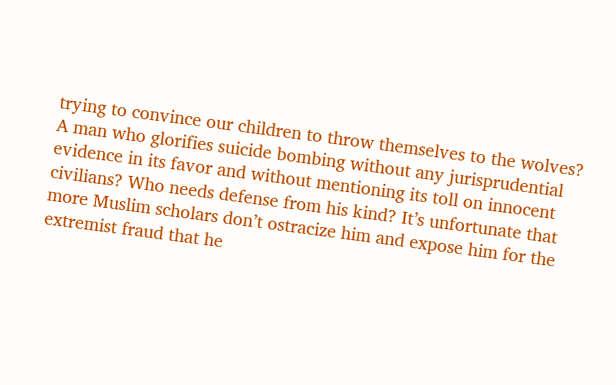trying to convince our children to throw themselves to the wolves? A man who glorifies suicide bombing without any jurisprudential evidence in its favor and without mentioning its toll on innocent civilians? Who needs defense from his kind? It’s unfortunate that more Muslim scholars don’t ostracize him and expose him for the extremist fraud that he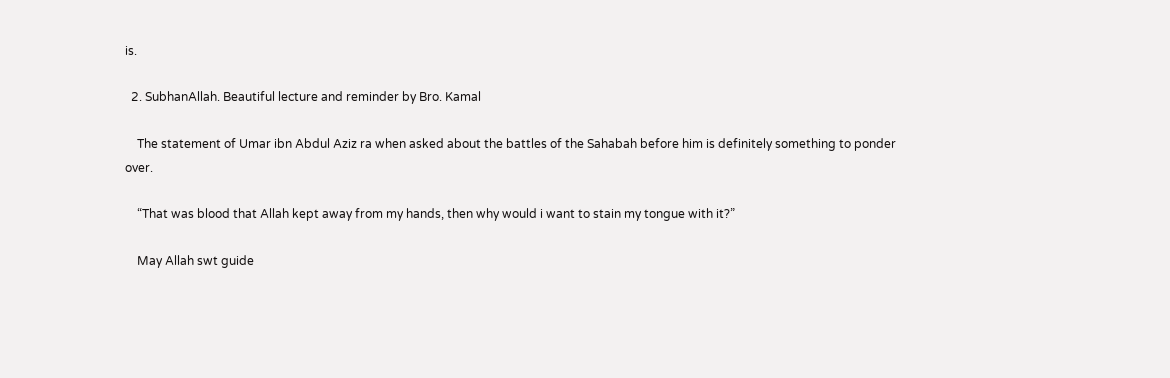is.

  2. SubhanAllah. Beautiful lecture and reminder by Bro. Kamal

    The statement of Umar ibn Abdul Aziz ra when asked about the battles of the Sahabah before him is definitely something to ponder over.

    “That was blood that Allah kept away from my hands, then why would i want to stain my tongue with it?”

    May Allah swt guide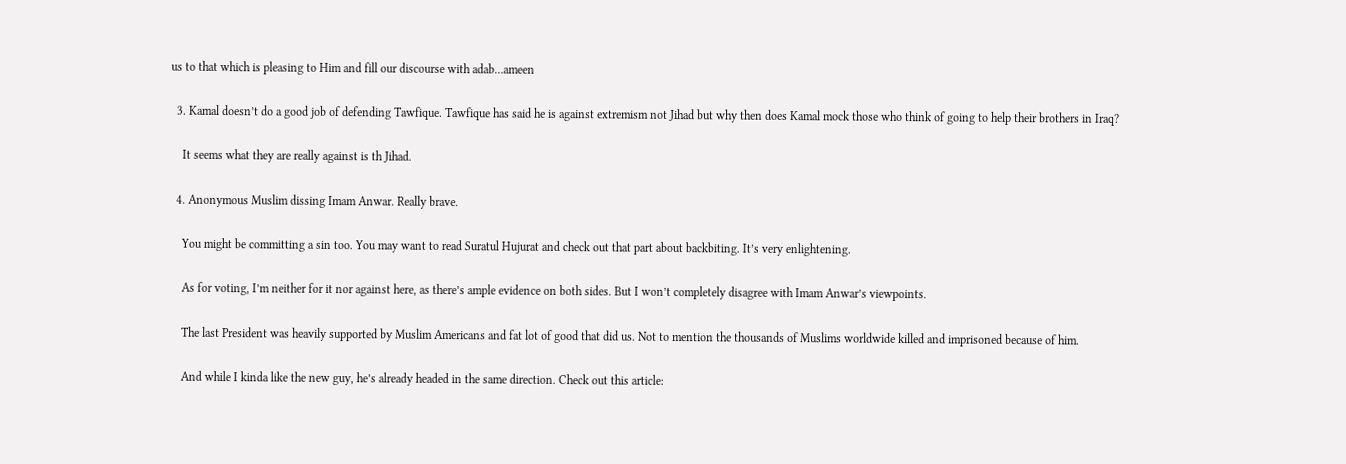us to that which is pleasing to Him and fill our discourse with adab…ameen

  3. Kamal doesn’t do a good job of defending Tawfique. Tawfique has said he is against extremism not Jihad but why then does Kamal mock those who think of going to help their brothers in Iraq?

    It seems what they are really against is th Jihad.

  4. Anonymous Muslim dissing Imam Anwar. Really brave.

    You might be committing a sin too. You may want to read Suratul Hujurat and check out that part about backbiting. It’s very enlightening.

    As for voting, I’m neither for it nor against here, as there’s ample evidence on both sides. But I won’t completely disagree with Imam Anwar’s viewpoints.

    The last President was heavily supported by Muslim Americans and fat lot of good that did us. Not to mention the thousands of Muslims worldwide killed and imprisoned because of him.

    And while I kinda like the new guy, he’s already headed in the same direction. Check out this article: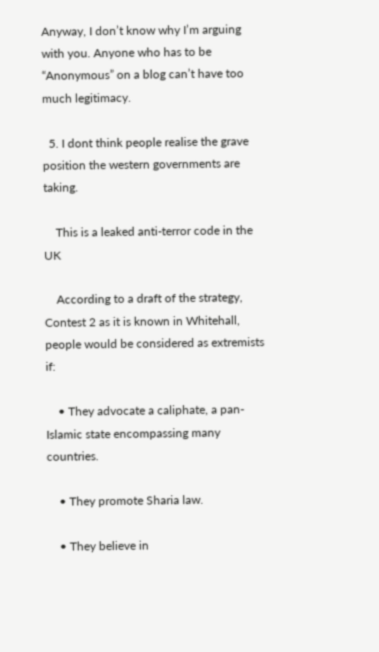Anyway, I don’t know why I’m arguing with you. Anyone who has to be “Anonymous” on a blog can’t have too much legitimacy.

  5. I dont think people realise the grave position the western governments are taking.

    This is a leaked anti-terror code in the UK

    According to a draft of the strategy, Contest 2 as it is known in Whitehall, people would be considered as extremists if:

    • They advocate a caliphate, a pan-Islamic state encompassing many countries.

    • They promote Sharia law.

    • They believe in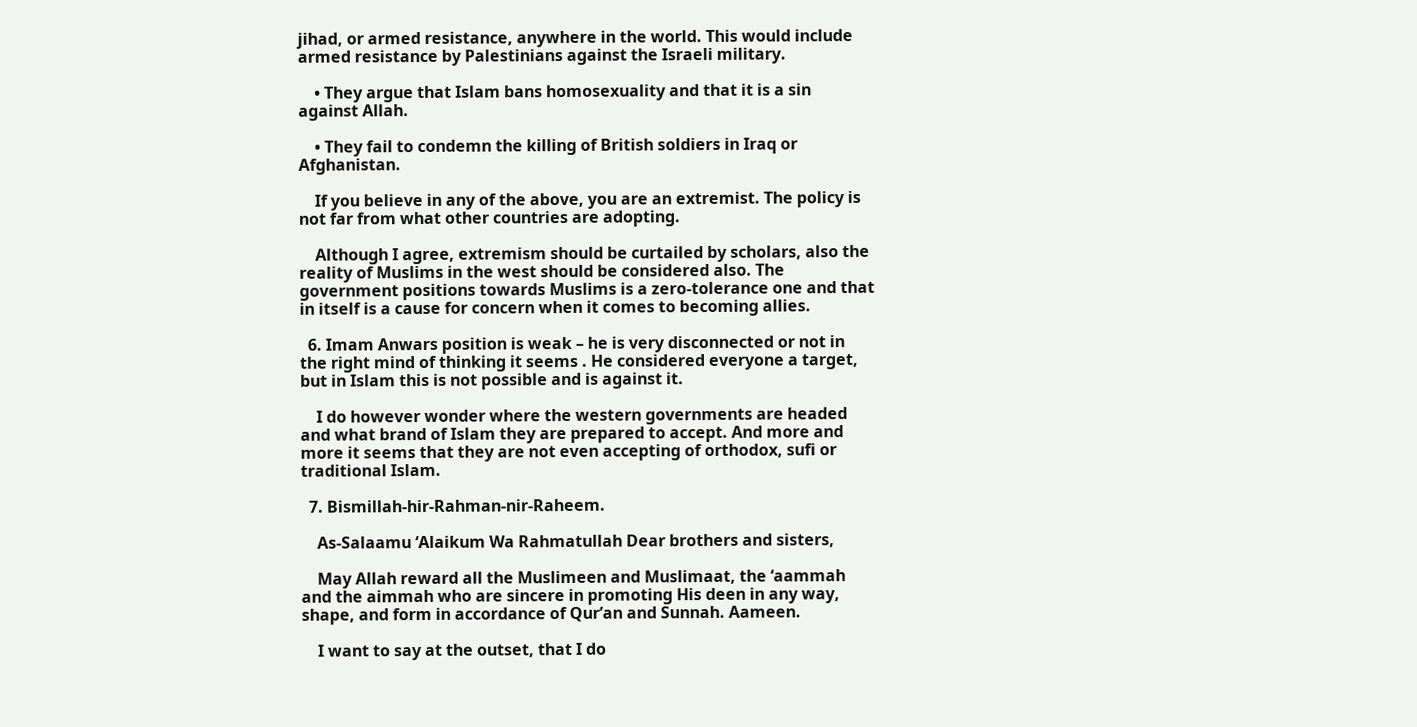jihad, or armed resistance, anywhere in the world. This would include armed resistance by Palestinians against the Israeli military.

    • They argue that Islam bans homosexuality and that it is a sin against Allah.

    • They fail to condemn the killing of British soldiers in Iraq or Afghanistan.

    If you believe in any of the above, you are an extremist. The policy is not far from what other countries are adopting.

    Although I agree, extremism should be curtailed by scholars, also the reality of Muslims in the west should be considered also. The government positions towards Muslims is a zero-tolerance one and that in itself is a cause for concern when it comes to becoming allies.

  6. Imam Anwars position is weak – he is very disconnected or not in the right mind of thinking it seems . He considered everyone a target, but in Islam this is not possible and is against it.

    I do however wonder where the western governments are headed and what brand of Islam they are prepared to accept. And more and more it seems that they are not even accepting of orthodox, sufi or traditional Islam.

  7. Bismillah-hir-Rahman-nir-Raheem.

    As-Salaamu ‘Alaikum Wa Rahmatullah Dear brothers and sisters,

    May Allah reward all the Muslimeen and Muslimaat, the ‘aammah and the aimmah who are sincere in promoting His deen in any way, shape, and form in accordance of Qur’an and Sunnah. Aameen.

    I want to say at the outset, that I do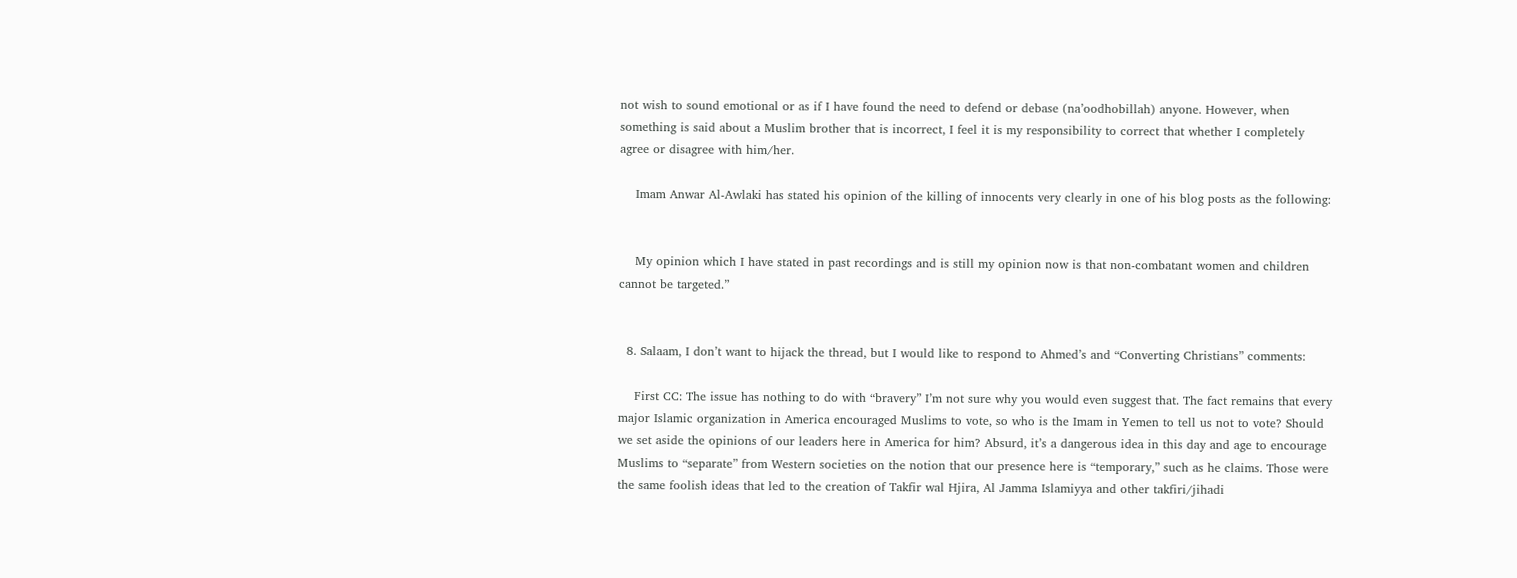not wish to sound emotional or as if I have found the need to defend or debase (na’oodhobillah) anyone. However, when something is said about a Muslim brother that is incorrect, I feel it is my responsibility to correct that whether I completely agree or disagree with him/her.

    Imam Anwar Al-Awlaki has stated his opinion of the killing of innocents very clearly in one of his blog posts as the following:


    My opinion which I have stated in past recordings and is still my opinion now is that non-combatant women and children cannot be targeted.”


  8. Salaam, I don’t want to hijack the thread, but I would like to respond to Ahmed’s and “Converting Christians” comments:

    First CC: The issue has nothing to do with “bravery” I’m not sure why you would even suggest that. The fact remains that every major Islamic organization in America encouraged Muslims to vote, so who is the Imam in Yemen to tell us not to vote? Should we set aside the opinions of our leaders here in America for him? Absurd, it’s a dangerous idea in this day and age to encourage Muslims to “separate” from Western societies on the notion that our presence here is “temporary,” such as he claims. Those were the same foolish ideas that led to the creation of Takfir wal Hjira, Al Jamma Islamiyya and other takfiri/jihadi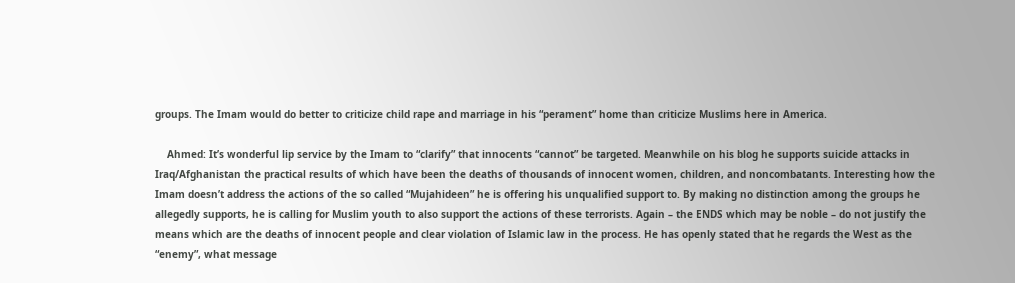groups. The Imam would do better to criticize child rape and marriage in his “perament” home than criticize Muslims here in America.

    Ahmed: It’s wonderful lip service by the Imam to “clarify” that innocents “cannot” be targeted. Meanwhile on his blog he supports suicide attacks in Iraq/Afghanistan the practical results of which have been the deaths of thousands of innocent women, children, and noncombatants. Interesting how the Imam doesn’t address the actions of the so called “Mujahideen” he is offering his unqualified support to. By making no distinction among the groups he allegedly supports, he is calling for Muslim youth to also support the actions of these terrorists. Again – the ENDS which may be noble – do not justify the means which are the deaths of innocent people and clear violation of Islamic law in the process. He has openly stated that he regards the West as the “enemy”, what message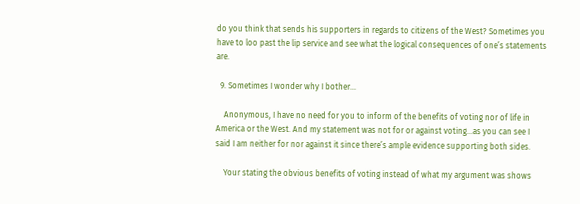do you think that sends his supporters in regards to citizens of the West? Sometimes you have to loo past the lip service and see what the logical consequences of one’s statements are.

  9. Sometimes I wonder why I bother…

    Anonymous, I have no need for you to inform of the benefits of voting nor of life in America or the West. And my statement was not for or against voting…as you can see I said I am neither for nor against it since there’s ample evidence supporting both sides.

    Your stating the obvious benefits of voting instead of what my argument was shows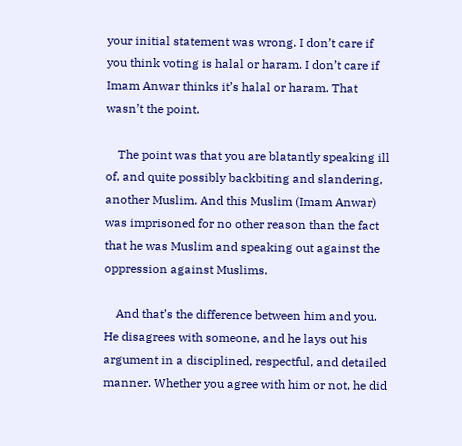your initial statement was wrong. I don’t care if you think voting is halal or haram. I don’t care if Imam Anwar thinks it’s halal or haram. That wasn’t the point.

    The point was that you are blatantly speaking ill of, and quite possibly backbiting and slandering, another Muslim. And this Muslim (Imam Anwar) was imprisoned for no other reason than the fact that he was Muslim and speaking out against the oppression against Muslims.

    And that’s the difference between him and you. He disagrees with someone, and he lays out his argument in a disciplined, respectful, and detailed manner. Whether you agree with him or not, he did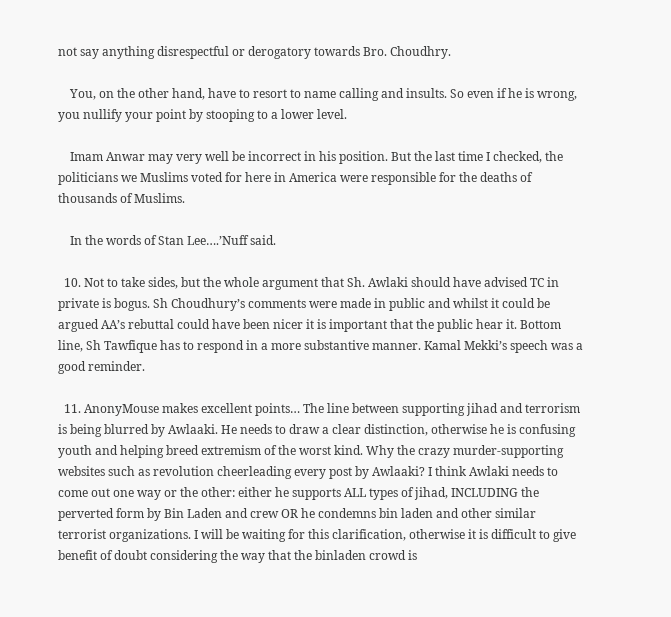not say anything disrespectful or derogatory towards Bro. Choudhry.

    You, on the other hand, have to resort to name calling and insults. So even if he is wrong, you nullify your point by stooping to a lower level.

    Imam Anwar may very well be incorrect in his position. But the last time I checked, the politicians we Muslims voted for here in America were responsible for the deaths of thousands of Muslims.

    In the words of Stan Lee….’Nuff said.

  10. Not to take sides, but the whole argument that Sh. Awlaki should have advised TC in private is bogus. Sh Choudhury’s comments were made in public and whilst it could be argued AA’s rebuttal could have been nicer it is important that the public hear it. Bottom line, Sh Tawfique has to respond in a more substantive manner. Kamal Mekki’s speech was a good reminder.

  11. AnonyMouse makes excellent points… The line between supporting jihad and terrorism is being blurred by Awlaaki. He needs to draw a clear distinction, otherwise he is confusing youth and helping breed extremism of the worst kind. Why the crazy murder-supporting websites such as revolution cheerleading every post by Awlaaki? I think Awlaki needs to come out one way or the other: either he supports ALL types of jihad, INCLUDING the perverted form by Bin Laden and crew OR he condemns bin laden and other similar terrorist organizations. I will be waiting for this clarification, otherwise it is difficult to give benefit of doubt considering the way that the binladen crowd is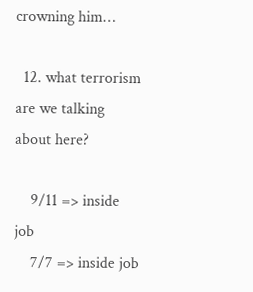crowning him…

  12. what terrorism are we talking about here?

    9/11 => inside job
    7/7 => inside job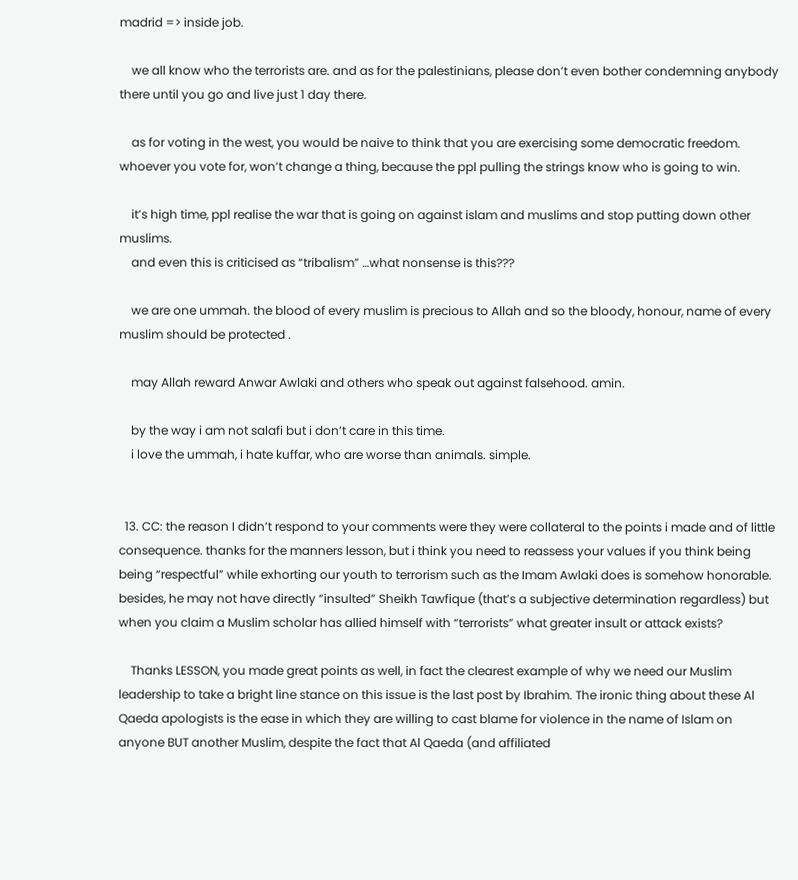madrid => inside job.

    we all know who the terrorists are. and as for the palestinians, please don’t even bother condemning anybody there until you go and live just 1 day there.

    as for voting in the west, you would be naive to think that you are exercising some democratic freedom. whoever you vote for, won’t change a thing, because the ppl pulling the strings know who is going to win.

    it’s high time, ppl realise the war that is going on against islam and muslims and stop putting down other muslims.
    and even this is criticised as “tribalism” …what nonsense is this???

    we are one ummah. the blood of every muslim is precious to Allah and so the bloody, honour, name of every muslim should be protected .

    may Allah reward Anwar Awlaki and others who speak out against falsehood. amin.

    by the way i am not salafi but i don’t care in this time.
    i love the ummah, i hate kuffar, who are worse than animals. simple.


  13. CC: the reason I didn’t respond to your comments were they were collateral to the points i made and of little consequence. thanks for the manners lesson, but i think you need to reassess your values if you think being being “respectful” while exhorting our youth to terrorism such as the Imam Awlaki does is somehow honorable. besides, he may not have directly “insulted” Sheikh Tawfique (that’s a subjective determination regardless) but when you claim a Muslim scholar has allied himself with “terrorists” what greater insult or attack exists?

    Thanks LESSON, you made great points as well, in fact the clearest example of why we need our Muslim leadership to take a bright line stance on this issue is the last post by Ibrahim. The ironic thing about these Al Qaeda apologists is the ease in which they are willing to cast blame for violence in the name of Islam on anyone BUT another Muslim, despite the fact that Al Qaeda (and affiliated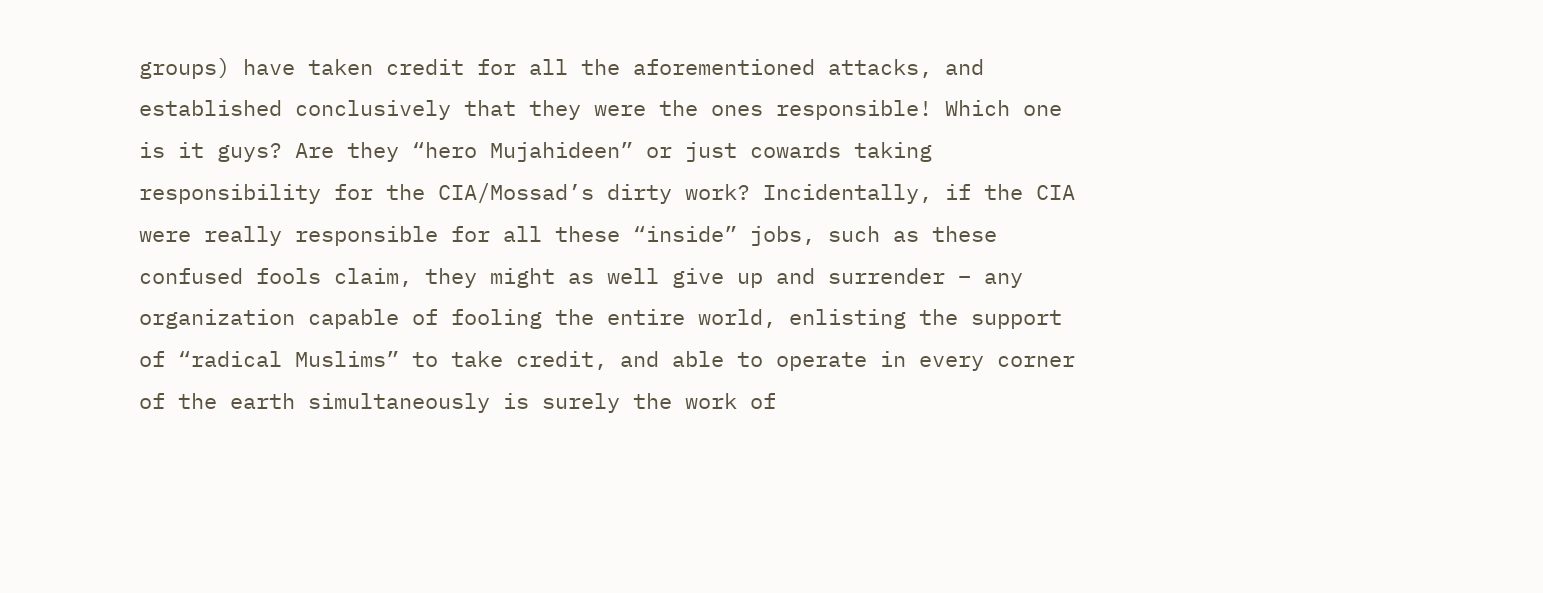groups) have taken credit for all the aforementioned attacks, and established conclusively that they were the ones responsible! Which one is it guys? Are they “hero Mujahideen” or just cowards taking responsibility for the CIA/Mossad’s dirty work? Incidentally, if the CIA were really responsible for all these “inside” jobs, such as these confused fools claim, they might as well give up and surrender – any organization capable of fooling the entire world, enlisting the support of “radical Muslims” to take credit, and able to operate in every corner of the earth simultaneously is surely the work of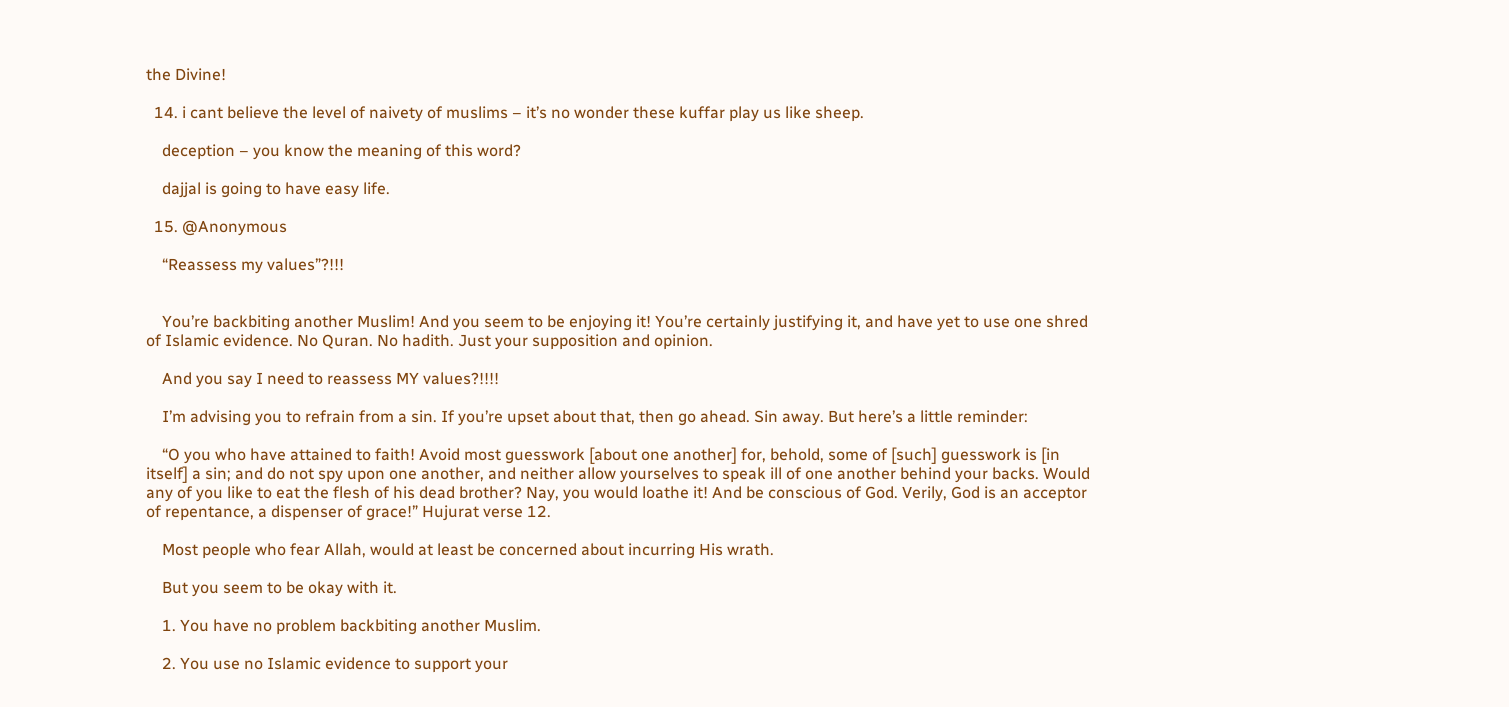the Divine!

  14. i cant believe the level of naivety of muslims – it’s no wonder these kuffar play us like sheep.

    deception – you know the meaning of this word?

    dajjal is going to have easy life.

  15. @Anonymous

    “Reassess my values”?!!!


    You’re backbiting another Muslim! And you seem to be enjoying it! You’re certainly justifying it, and have yet to use one shred of Islamic evidence. No Quran. No hadith. Just your supposition and opinion.

    And you say I need to reassess MY values?!!!!

    I’m advising you to refrain from a sin. If you’re upset about that, then go ahead. Sin away. But here’s a little reminder:

    “O you who have attained to faith! Avoid most guesswork [about one another] for, behold, some of [such] guesswork is [in itself] a sin; and do not spy upon one another, and neither allow yourselves to speak ill of one another behind your backs. Would any of you like to eat the flesh of his dead brother? Nay, you would loathe it! And be conscious of God. Verily, God is an acceptor of repentance, a dispenser of grace!” Hujurat verse 12.

    Most people who fear Allah, would at least be concerned about incurring His wrath.

    But you seem to be okay with it.

    1. You have no problem backbiting another Muslim.

    2. You use no Islamic evidence to support your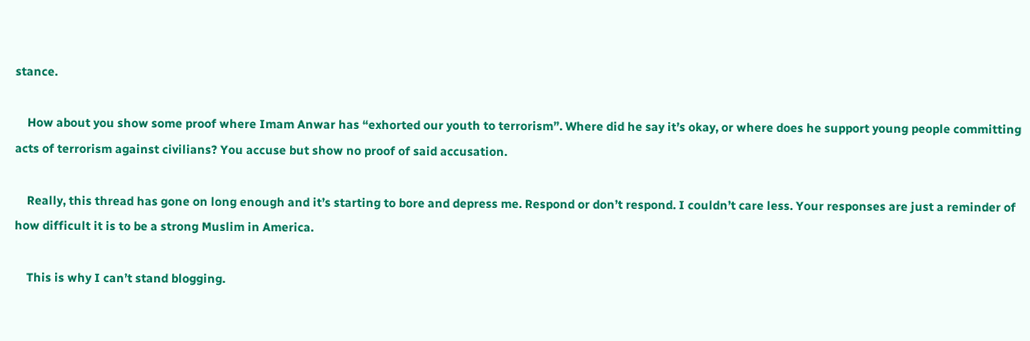stance.

    How about you show some proof where Imam Anwar has “exhorted our youth to terrorism”. Where did he say it’s okay, or where does he support young people committing acts of terrorism against civilians? You accuse but show no proof of said accusation.

    Really, this thread has gone on long enough and it’s starting to bore and depress me. Respond or don’t respond. I couldn’t care less. Your responses are just a reminder of how difficult it is to be a strong Muslim in America.

    This is why I can’t stand blogging.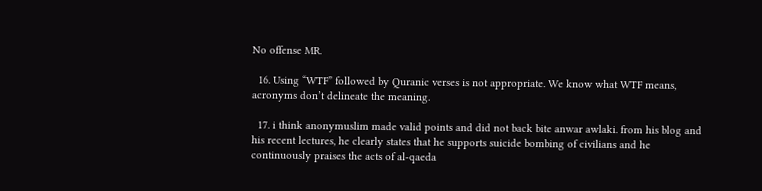No offense MR.

  16. Using “WTF” followed by Quranic verses is not appropriate. We know what WTF means, acronyms don’t delineate the meaning.

  17. i think anonymuslim made valid points and did not back bite anwar awlaki. from his blog and his recent lectures, he clearly states that he supports suicide bombing of civilians and he continuously praises the acts of al-qaeda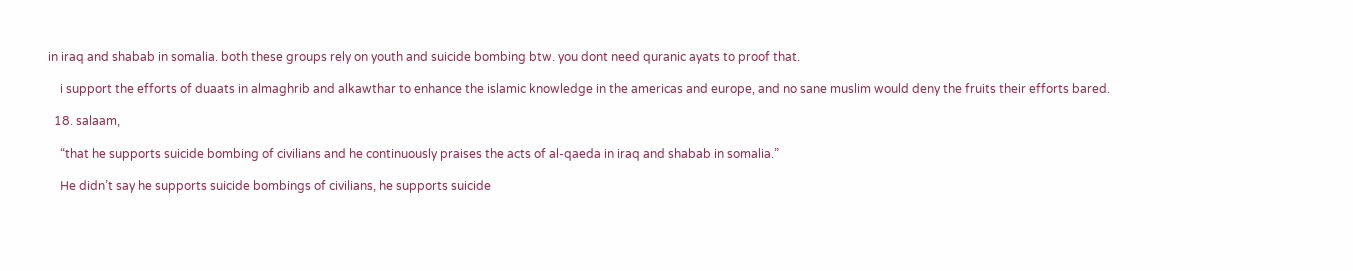in iraq and shabab in somalia. both these groups rely on youth and suicide bombing btw. you dont need quranic ayats to proof that.

    i support the efforts of duaats in almaghrib and alkawthar to enhance the islamic knowledge in the americas and europe, and no sane muslim would deny the fruits their efforts bared.

  18. salaam,

    “that he supports suicide bombing of civilians and he continuously praises the acts of al-qaeda in iraq and shabab in somalia.”

    He didn’t say he supports suicide bombings of civilians, he supports suicide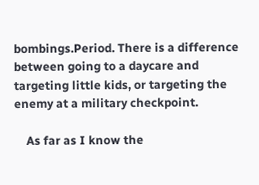bombings.Period. There is a difference between going to a daycare and targeting little kids, or targeting the enemy at a military checkpoint.

    As far as I know the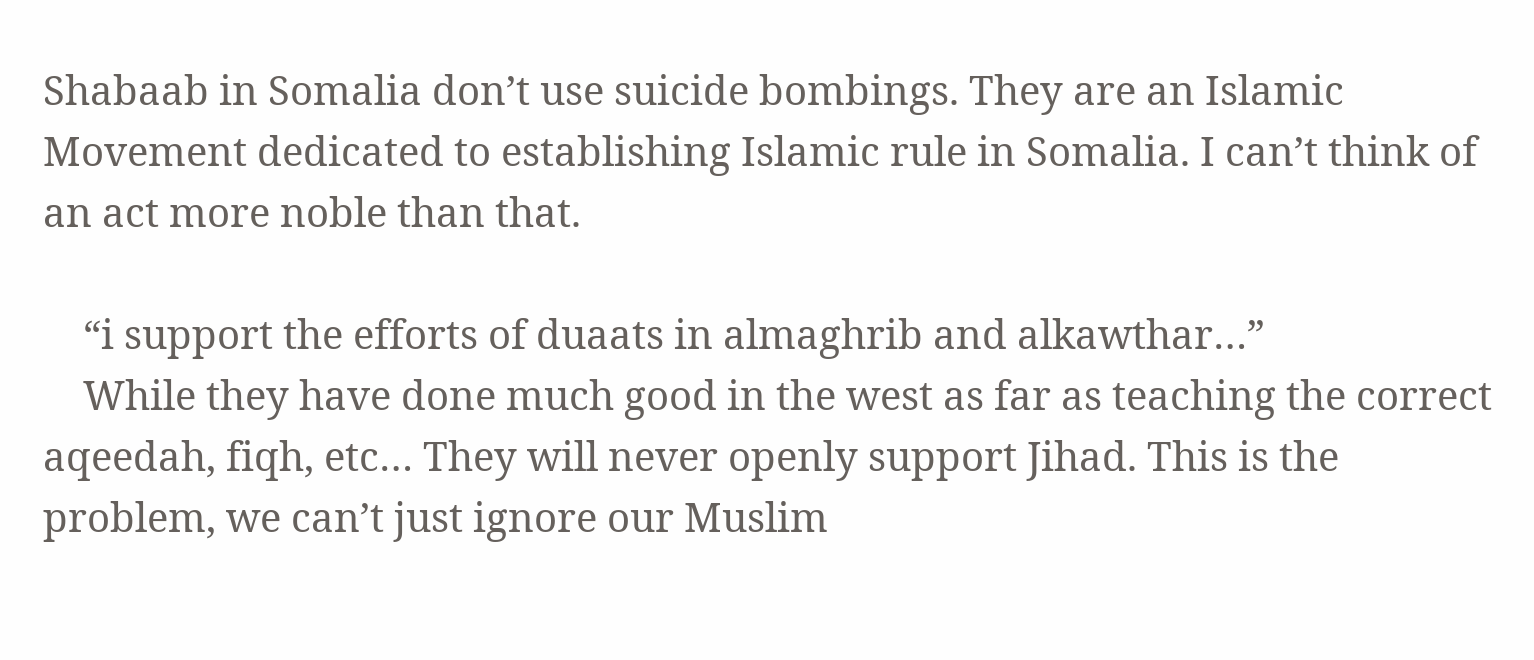Shabaab in Somalia don’t use suicide bombings. They are an Islamic Movement dedicated to establishing Islamic rule in Somalia. I can’t think of an act more noble than that.

    “i support the efforts of duaats in almaghrib and alkawthar…”
    While they have done much good in the west as far as teaching the correct aqeedah, fiqh, etc… They will never openly support Jihad. This is the problem, we can’t just ignore our Muslim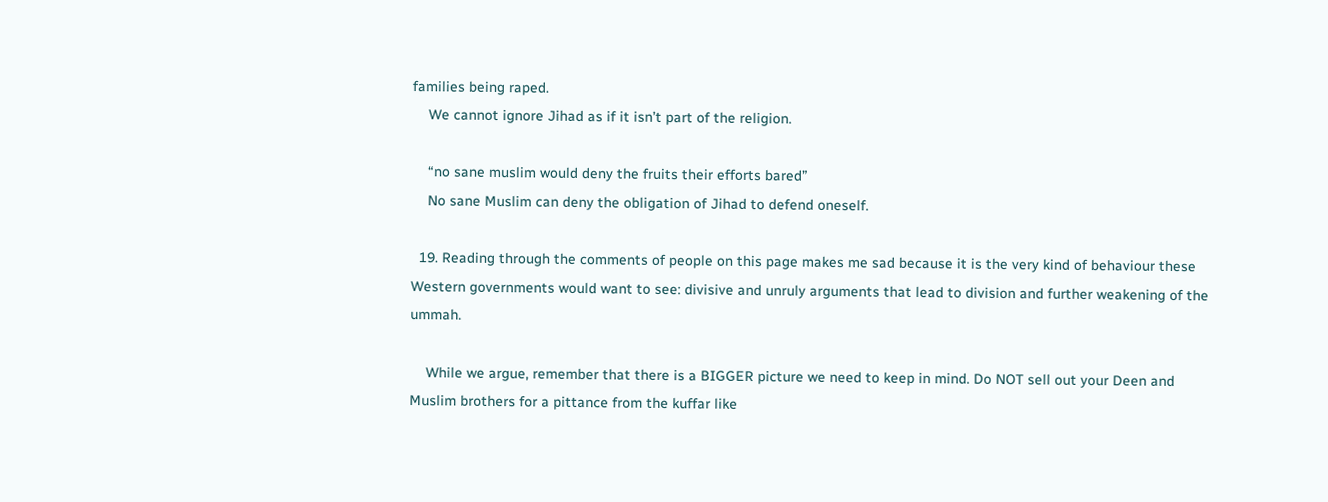families being raped.
    We cannot ignore Jihad as if it isn’t part of the religion.

    “no sane muslim would deny the fruits their efforts bared”
    No sane Muslim can deny the obligation of Jihad to defend oneself.

  19. Reading through the comments of people on this page makes me sad because it is the very kind of behaviour these Western governments would want to see: divisive and unruly arguments that lead to division and further weakening of the ummah.

    While we argue, remember that there is a BIGGER picture we need to keep in mind. Do NOT sell out your Deen and Muslim brothers for a pittance from the kuffar like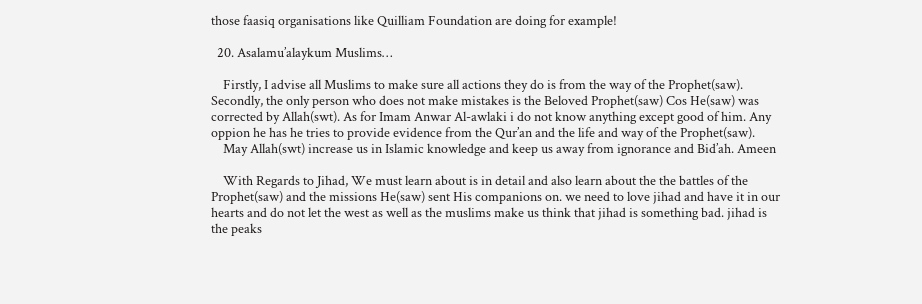those faasiq organisations like Quilliam Foundation are doing for example!

  20. Asalamu’alaykum Muslims…

    Firstly, I advise all Muslims to make sure all actions they do is from the way of the Prophet(saw). Secondly, the only person who does not make mistakes is the Beloved Prophet(saw) Cos He(saw) was corrected by Allah(swt). As for Imam Anwar Al-awlaki i do not know anything except good of him. Any oppion he has he tries to provide evidence from the Qur’an and the life and way of the Prophet(saw).
    May Allah(swt) increase us in Islamic knowledge and keep us away from ignorance and Bid’ah. Ameen

    With Regards to Jihad, We must learn about is in detail and also learn about the the battles of the Prophet(saw) and the missions He(saw) sent His companions on. we need to love jihad and have it in our hearts and do not let the west as well as the muslims make us think that jihad is something bad. jihad is the peaks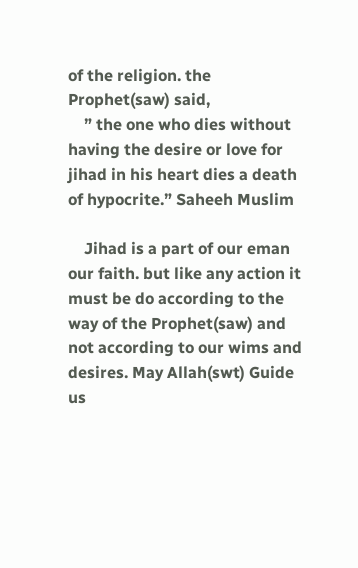of the religion. the Prophet(saw) said,
    ” the one who dies without having the desire or love for jihad in his heart dies a death of hypocrite.” Saheeh Muslim

    Jihad is a part of our eman our faith. but like any action it must be do according to the way of the Prophet(saw) and not according to our wims and desires. May Allah(swt) Guide us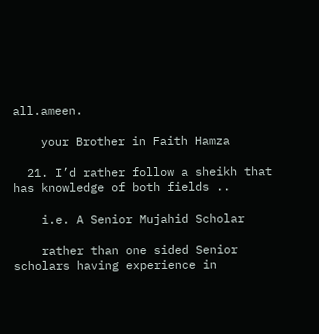all.ameen.

    your Brother in Faith Hamza

  21. I’d rather follow a sheikh that has knowledge of both fields ..

    i.e. A Senior Mujahid Scholar

    rather than one sided Senior scholars having experience in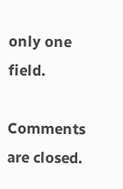only one field.

Comments are closed.